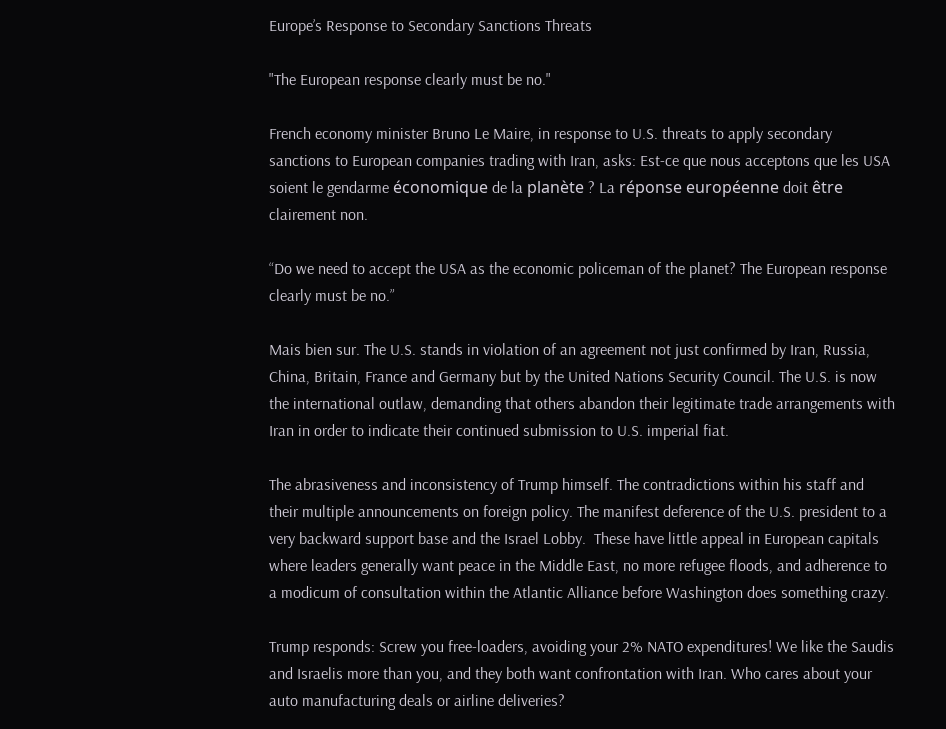Europe’s Response to Secondary Sanctions Threats

"The European response clearly must be no."

French economy minister Bruno Le Maire, in response to U.S. threats to apply secondary sanctions to European companies trading with Iran, asks: Est-ce que nous acceptons que les USA soient le gendarme économique de la planète ? La réponse européenne doit être clairement non.

“Do we need to accept the USA as the economic policeman of the planet? The European response clearly must be no.”

Mais bien sur. The U.S. stands in violation of an agreement not just confirmed by Iran, Russia, China, Britain, France and Germany but by the United Nations Security Council. The U.S. is now the international outlaw, demanding that others abandon their legitimate trade arrangements with Iran in order to indicate their continued submission to U.S. imperial fiat.

The abrasiveness and inconsistency of Trump himself. The contradictions within his staff and their multiple announcements on foreign policy. The manifest deference of the U.S. president to a very backward support base and the Israel Lobby.  These have little appeal in European capitals where leaders generally want peace in the Middle East, no more refugee floods, and adherence to a modicum of consultation within the Atlantic Alliance before Washington does something crazy.

Trump responds: Screw you free-loaders, avoiding your 2% NATO expenditures! We like the Saudis and Israelis more than you, and they both want confrontation with Iran. Who cares about your auto manufacturing deals or airline deliveries?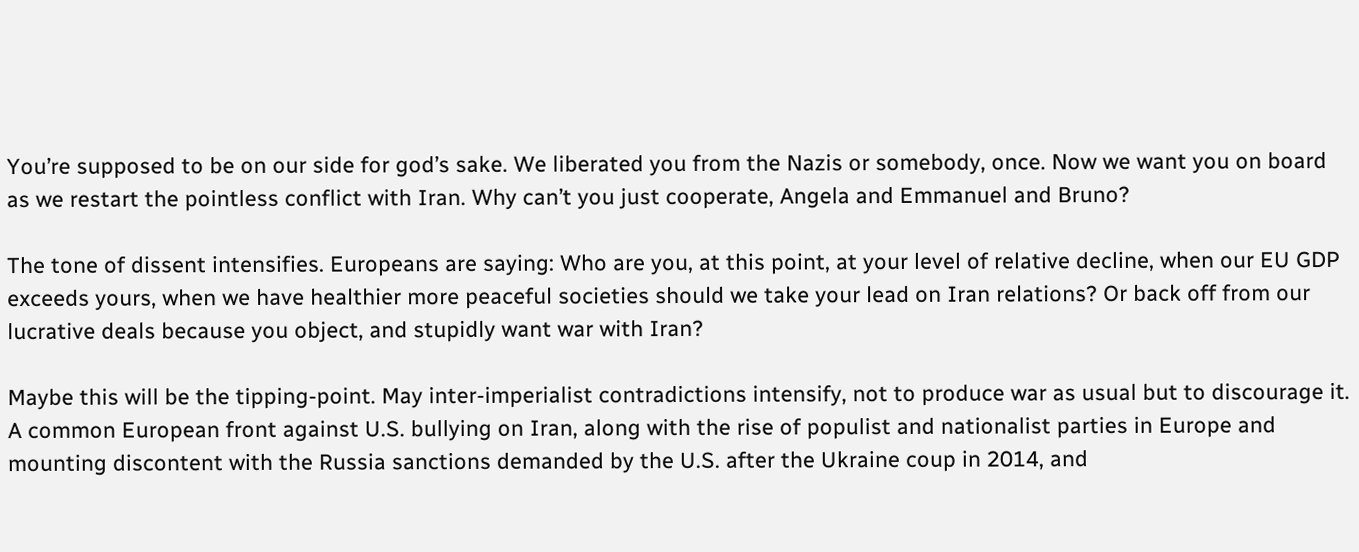You’re supposed to be on our side for god’s sake. We liberated you from the Nazis or somebody, once. Now we want you on board as we restart the pointless conflict with Iran. Why can’t you just cooperate, Angela and Emmanuel and Bruno?

The tone of dissent intensifies. Europeans are saying: Who are you, at this point, at your level of relative decline, when our EU GDP exceeds yours, when we have healthier more peaceful societies should we take your lead on Iran relations? Or back off from our lucrative deals because you object, and stupidly want war with Iran?

Maybe this will be the tipping-point. May inter-imperialist contradictions intensify, not to produce war as usual but to discourage it. A common European front against U.S. bullying on Iran, along with the rise of populist and nationalist parties in Europe and mounting discontent with the Russia sanctions demanded by the U.S. after the Ukraine coup in 2014, and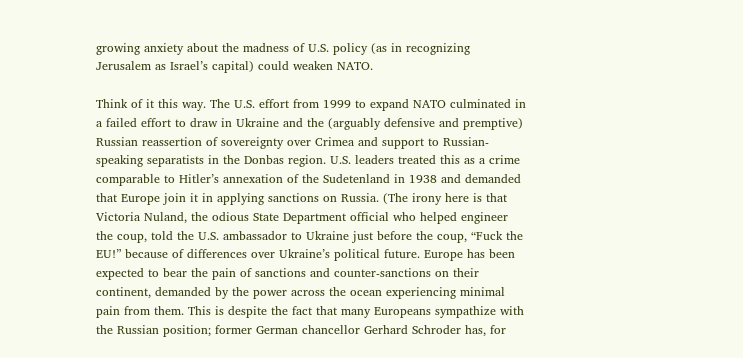growing anxiety about the madness of U.S. policy (as in recognizing Jerusalem as Israel’s capital) could weaken NATO.

Think of it this way. The U.S. effort from 1999 to expand NATO culminated in a failed effort to draw in Ukraine and the (arguably defensive and premptive) Russian reassertion of sovereignty over Crimea and support to Russian-speaking separatists in the Donbas region. U.S. leaders treated this as a crime comparable to Hitler’s annexation of the Sudetenland in 1938 and demanded that Europe join it in applying sanctions on Russia. (The irony here is that Victoria Nuland, the odious State Department official who helped engineer the coup, told the U.S. ambassador to Ukraine just before the coup, “Fuck the EU!” because of differences over Ukraine’s political future. Europe has been expected to bear the pain of sanctions and counter-sanctions on their continent, demanded by the power across the ocean experiencing minimal pain from them. This is despite the fact that many Europeans sympathize with the Russian position; former German chancellor Gerhard Schroder has, for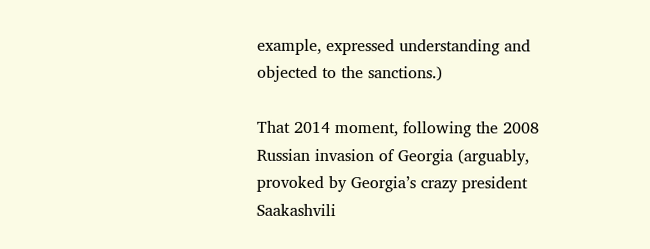example, expressed understanding and objected to the sanctions.)

That 2014 moment, following the 2008 Russian invasion of Georgia (arguably, provoked by Georgia’s crazy president Saakashvili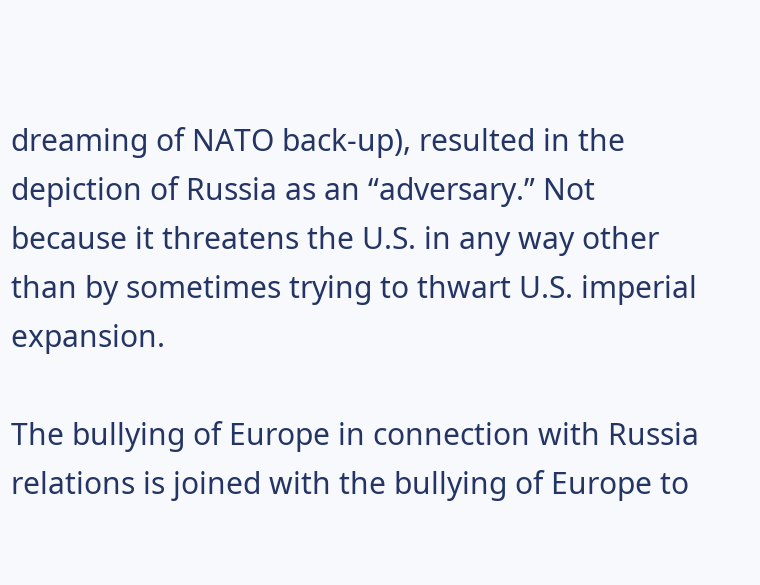dreaming of NATO back-up), resulted in the depiction of Russia as an “adversary.” Not because it threatens the U.S. in any way other than by sometimes trying to thwart U.S. imperial expansion.

The bullying of Europe in connection with Russia relations is joined with the bullying of Europe to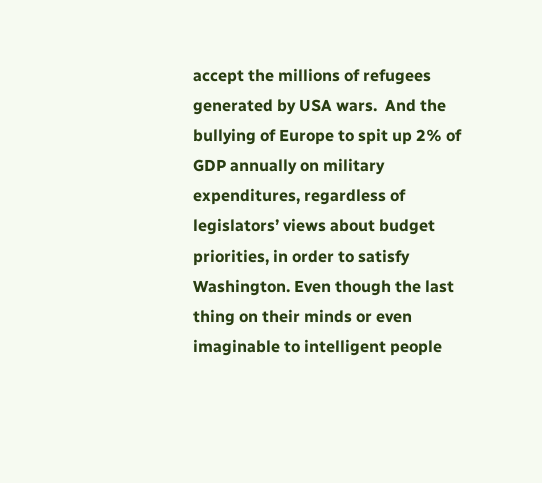accept the millions of refugees generated by USA wars.  And the bullying of Europe to spit up 2% of GDP annually on military expenditures, regardless of legislators’ views about budget priorities, in order to satisfy Washington. Even though the last thing on their minds or even imaginable to intelligent people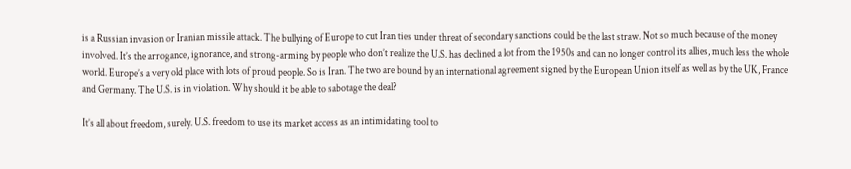is a Russian invasion or Iranian missile attack. The bullying of Europe to cut Iran ties under threat of secondary sanctions could be the last straw. Not so much because of the money involved. It’s the arrogance, ignorance, and strong-arming by people who don’t realize the U.S. has declined a lot from the 1950s and can no longer control its allies, much less the whole world. Europe’s a very old place with lots of proud people. So is Iran. The two are bound by an international agreement signed by the European Union itself as well as by the UK, France and Germany. The U.S. is in violation. Why should it be able to sabotage the deal?

It’s all about freedom, surely. U.S. freedom to use its market access as an intimidating tool to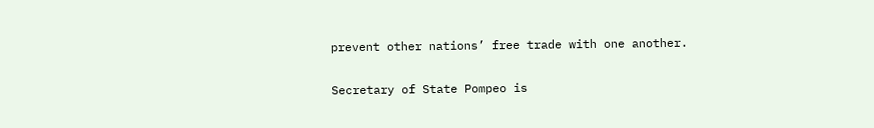prevent other nations’ free trade with one another.

Secretary of State Pompeo is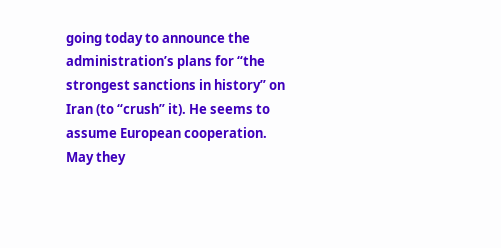going today to announce the administration’s plans for “the strongest sanctions in history” on Iran (to “crush” it). He seems to assume European cooperation. May they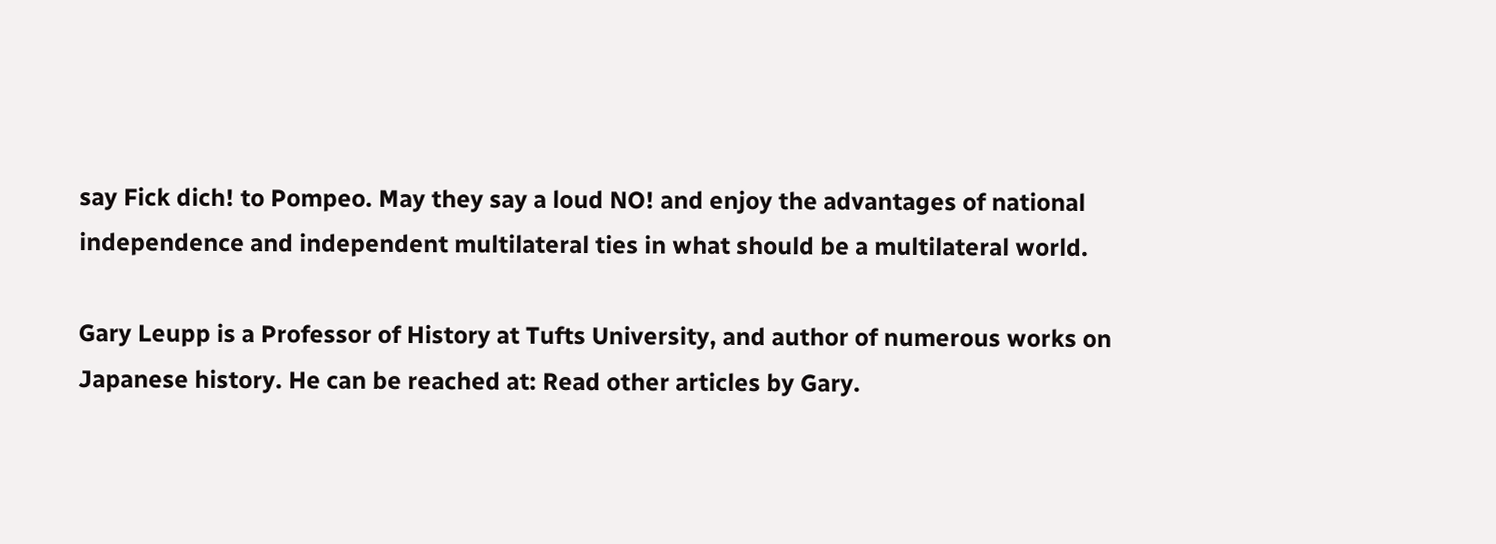say Fick dich! to Pompeo. May they say a loud NO! and enjoy the advantages of national independence and independent multilateral ties in what should be a multilateral world.

Gary Leupp is a Professor of History at Tufts University, and author of numerous works on Japanese history. He can be reached at: Read other articles by Gary.